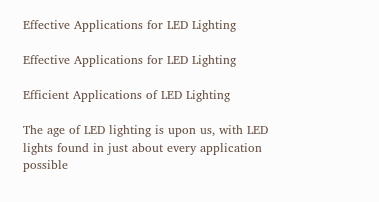Effective Applications for LED Lighting

Effective Applications for LED Lighting

Efficient Applications of LED Lighting

The age of LED lighting is upon us, with LED lights found in just about every application possible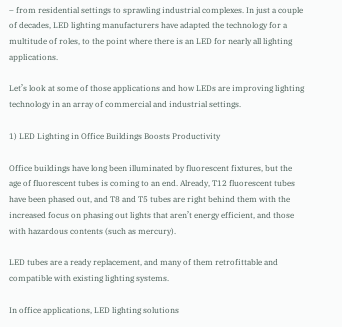– from residential settings to sprawling industrial complexes. In just a couple of decades, LED lighting manufacturers have adapted the technology for a multitude of roles, to the point where there is an LED for nearly all lighting applications.

Let’s look at some of those applications and how LEDs are improving lighting technology in an array of commercial and industrial settings.

1) LED Lighting in Office Buildings Boosts Productivity

Office buildings have long been illuminated by fluorescent fixtures, but the age of fluorescent tubes is coming to an end. Already, T12 fluorescent tubes have been phased out, and T8 and T5 tubes are right behind them with the increased focus on phasing out lights that aren’t energy efficient, and those with hazardous contents (such as mercury).

LED tubes are a ready replacement, and many of them retrofittable and compatible with existing lighting systems.

In office applications, LED lighting solutions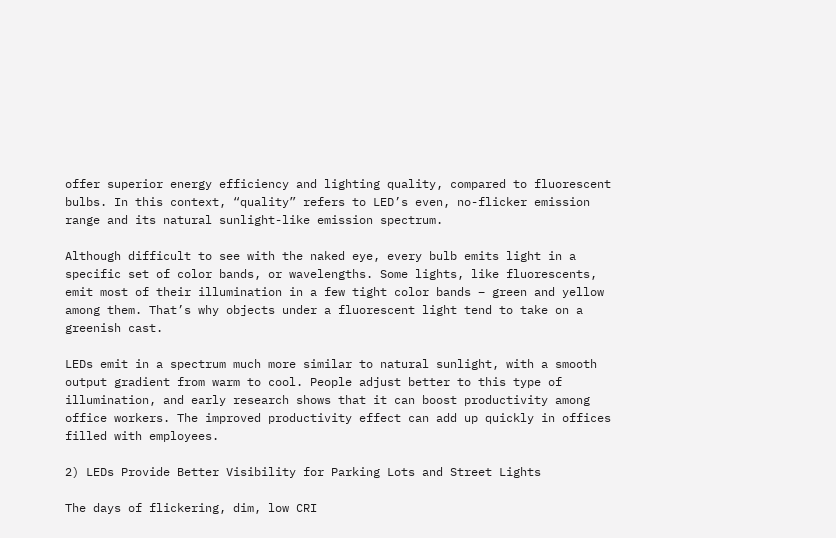offer superior energy efficiency and lighting quality, compared to fluorescent bulbs. In this context, “quality” refers to LED’s even, no-flicker emission range and its natural sunlight-like emission spectrum.

Although difficult to see with the naked eye, every bulb emits light in a specific set of color bands, or wavelengths. Some lights, like fluorescents, emit most of their illumination in a few tight color bands – green and yellow among them. That’s why objects under a fluorescent light tend to take on a greenish cast.

LEDs emit in a spectrum much more similar to natural sunlight, with a smooth output gradient from warm to cool. People adjust better to this type of illumination, and early research shows that it can boost productivity among office workers. The improved productivity effect can add up quickly in offices filled with employees.

2) LEDs Provide Better Visibility for Parking Lots and Street Lights

The days of flickering, dim, low CRI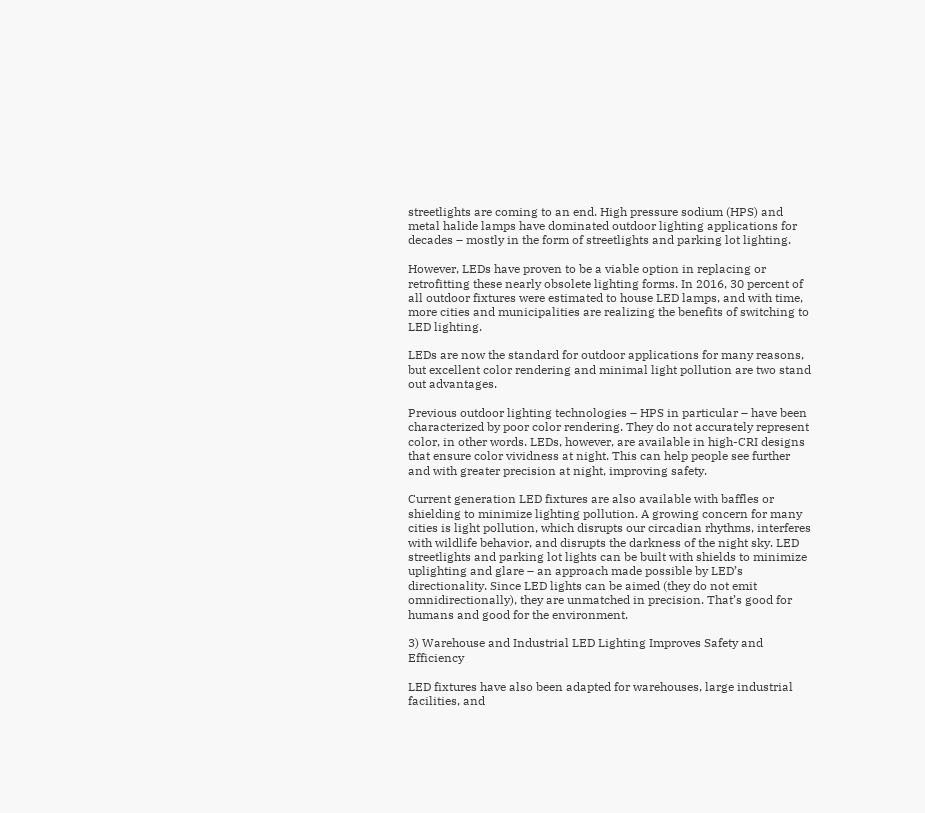streetlights are coming to an end. High pressure sodium (HPS) and metal halide lamps have dominated outdoor lighting applications for decades – mostly in the form of streetlights and parking lot lighting.

However, LEDs have proven to be a viable option in replacing or retrofitting these nearly obsolete lighting forms. In 2016, 30 percent of all outdoor fixtures were estimated to house LED lamps, and with time, more cities and municipalities are realizing the benefits of switching to LED lighting.

LEDs are now the standard for outdoor applications for many reasons, but excellent color rendering and minimal light pollution are two stand out advantages.

Previous outdoor lighting technologies – HPS in particular – have been characterized by poor color rendering. They do not accurately represent color, in other words. LEDs, however, are available in high-CRI designs that ensure color vividness at night. This can help people see further and with greater precision at night, improving safety.

Current generation LED fixtures are also available with baffles or shielding to minimize lighting pollution. A growing concern for many cities is light pollution, which disrupts our circadian rhythms, interferes with wildlife behavior, and disrupts the darkness of the night sky. LED streetlights and parking lot lights can be built with shields to minimize uplighting and glare – an approach made possible by LED’s directionality. Since LED lights can be aimed (they do not emit omnidirectionally), they are unmatched in precision. That’s good for humans and good for the environment.

3) Warehouse and Industrial LED Lighting Improves Safety and Efficiency

LED fixtures have also been adapted for warehouses, large industrial facilities, and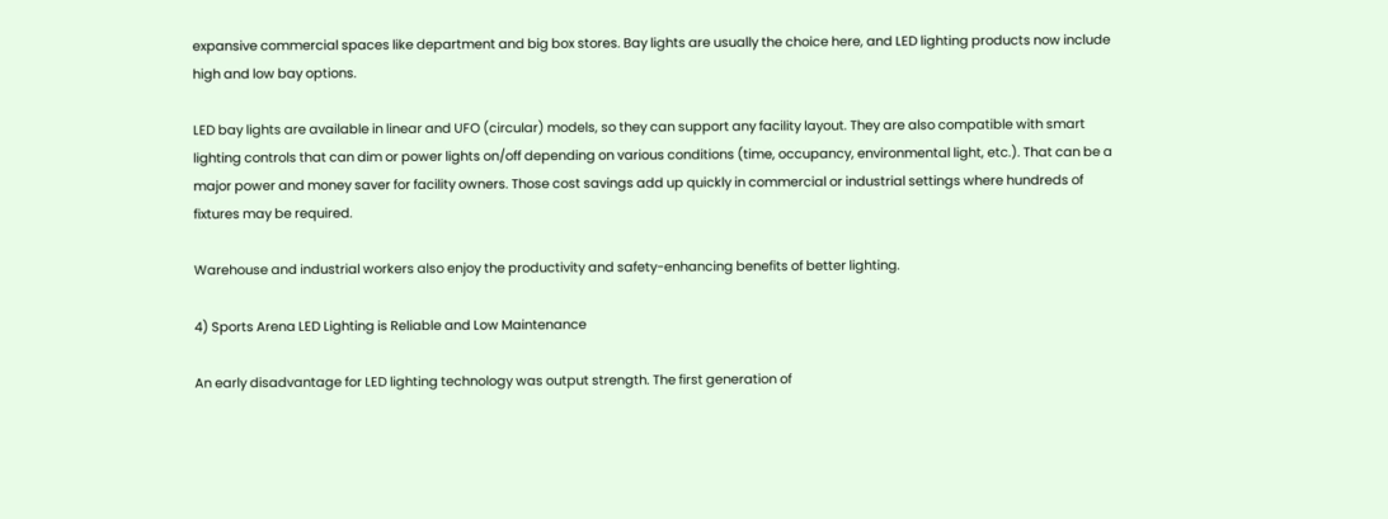expansive commercial spaces like department and big box stores. Bay lights are usually the choice here, and LED lighting products now include high and low bay options.

LED bay lights are available in linear and UFO (circular) models, so they can support any facility layout. They are also compatible with smart lighting controls that can dim or power lights on/off depending on various conditions (time, occupancy, environmental light, etc.). That can be a major power and money saver for facility owners. Those cost savings add up quickly in commercial or industrial settings where hundreds of fixtures may be required.

Warehouse and industrial workers also enjoy the productivity and safety-enhancing benefits of better lighting.

4) Sports Arena LED Lighting is Reliable and Low Maintenance

An early disadvantage for LED lighting technology was output strength. The first generation of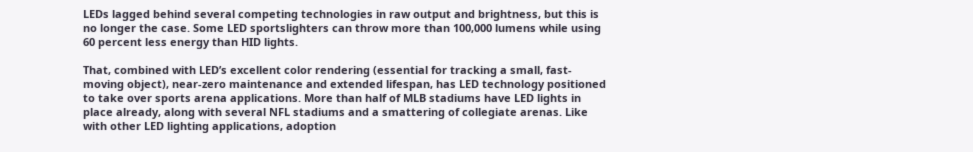LEDs lagged behind several competing technologies in raw output and brightness, but this is no longer the case. Some LED sportslighters can throw more than 100,000 lumens while using 60 percent less energy than HID lights.

That, combined with LED’s excellent color rendering (essential for tracking a small, fast-moving object), near-zero maintenance and extended lifespan, has LED technology positioned to take over sports arena applications. More than half of MLB stadiums have LED lights in place already, along with several NFL stadiums and a smattering of collegiate arenas. Like with other LED lighting applications, adoption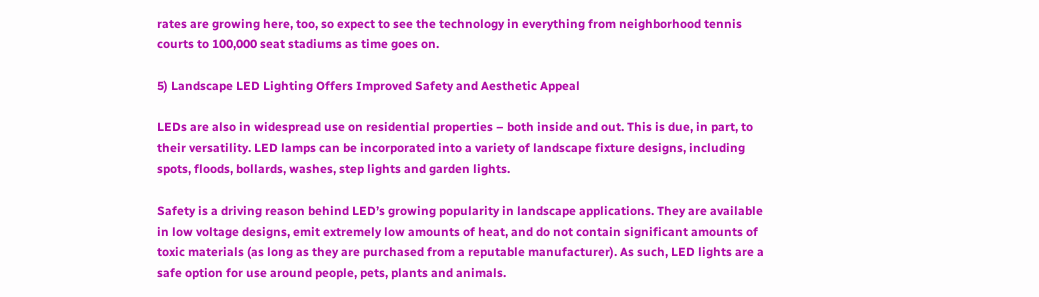rates are growing here, too, so expect to see the technology in everything from neighborhood tennis courts to 100,000 seat stadiums as time goes on.

5) Landscape LED Lighting Offers Improved Safety and Aesthetic Appeal

LEDs are also in widespread use on residential properties – both inside and out. This is due, in part, to their versatility. LED lamps can be incorporated into a variety of landscape fixture designs, including spots, floods, bollards, washes, step lights and garden lights.

Safety is a driving reason behind LED’s growing popularity in landscape applications. They are available in low voltage designs, emit extremely low amounts of heat, and do not contain significant amounts of toxic materials (as long as they are purchased from a reputable manufacturer). As such, LED lights are a safe option for use around people, pets, plants and animals.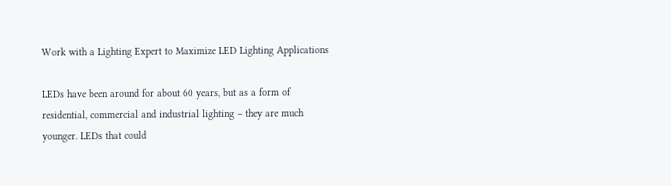Work with a Lighting Expert to Maximize LED Lighting Applications

LEDs have been around for about 60 years, but as a form of residential, commercial and industrial lighting – they are much younger. LEDs that could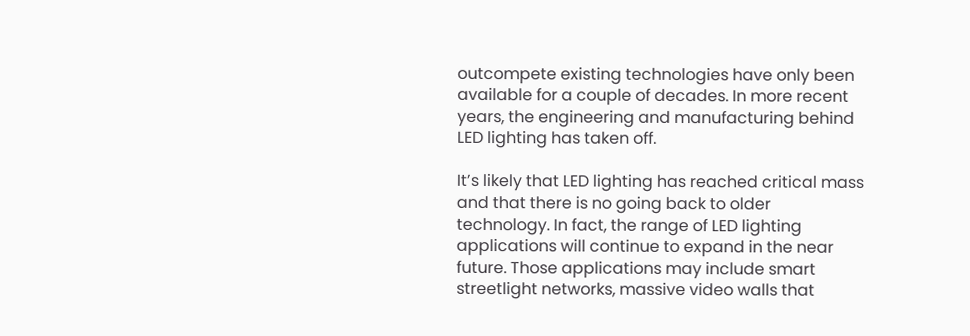outcompete existing technologies have only been available for a couple of decades. In more recent years, the engineering and manufacturing behind LED lighting has taken off.

It’s likely that LED lighting has reached critical mass and that there is no going back to older technology. In fact, the range of LED lighting applications will continue to expand in the near future. Those applications may include smart streetlight networks, massive video walls that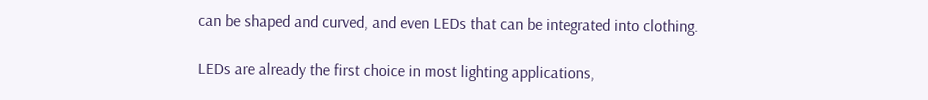can be shaped and curved, and even LEDs that can be integrated into clothing.

LEDs are already the first choice in most lighting applications,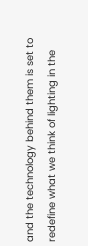and the technology behind them is set to redefine what we think of lighting in the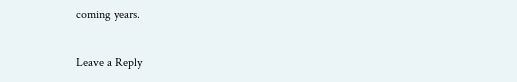coming years.

Leave a Reply